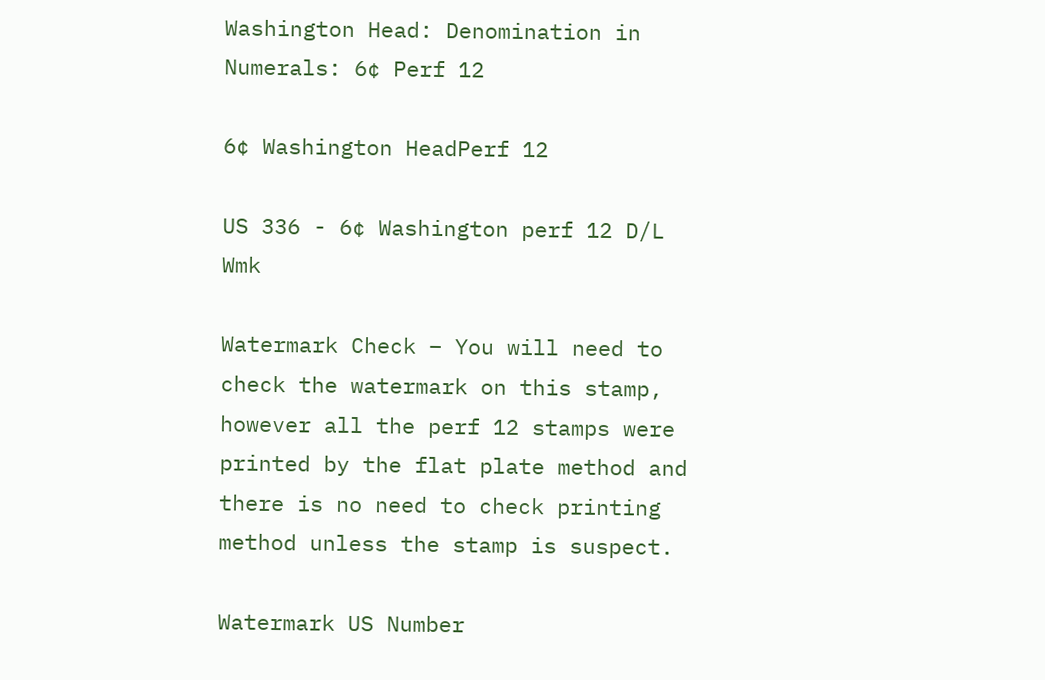Washington Head: Denomination in Numerals: 6¢ Perf 12

6¢ Washington HeadPerf 12

US 336 - 6¢ Washington perf 12 D/L Wmk

Watermark Check – You will need to check the watermark on this stamp, however all the perf 12 stamps were printed by the flat plate method and there is no need to check printing method unless the stamp is suspect.

Watermark US Number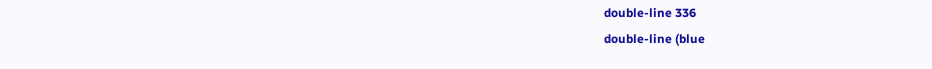double-line 336
double-line (blue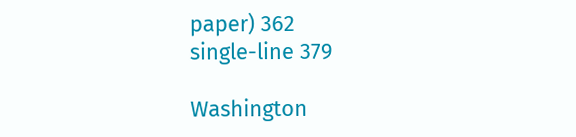paper) 362
single-line 379

Washington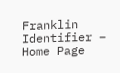Franklin Identifier – Home Page